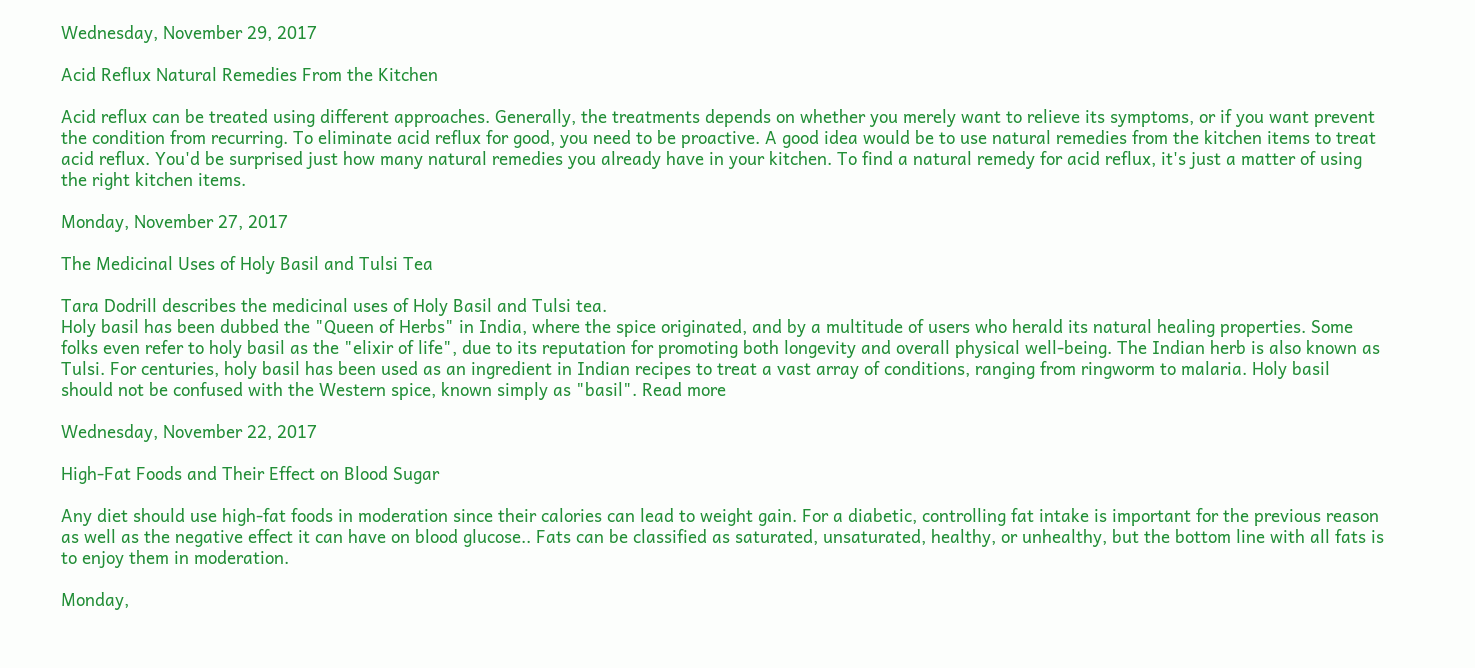Wednesday, November 29, 2017

Acid Reflux Natural Remedies From the Kitchen

Acid reflux can be treated using different approaches. Generally, the treatments depends on whether you merely want to relieve its symptoms, or if you want prevent the condition from recurring. To eliminate acid reflux for good, you need to be proactive. A good idea would be to use natural remedies from the kitchen items to treat acid reflux. You'd be surprised just how many natural remedies you already have in your kitchen. To find a natural remedy for acid reflux, it's just a matter of using the right kitchen items.

Monday, November 27, 2017

The Medicinal Uses of Holy Basil and Tulsi Tea

Tara Dodrill describes the medicinal uses of Holy Basil and Tulsi tea.
Holy basil has been dubbed the "Queen of Herbs" in India, where the spice originated, and by a multitude of users who herald its natural healing properties. Some folks even refer to holy basil as the "elixir of life", due to its reputation for promoting both longevity and overall physical well-being. The Indian herb is also known as Tulsi. For centuries, holy basil has been used as an ingredient in Indian recipes to treat a vast array of conditions, ranging from ringworm to malaria. Holy basil should not be confused with the Western spice, known simply as "basil". Read more

Wednesday, November 22, 2017

High-Fat Foods and Their Effect on Blood Sugar

Any diet should use high-fat foods in moderation since their calories can lead to weight gain. For a diabetic, controlling fat intake is important for the previous reason as well as the negative effect it can have on blood glucose.. Fats can be classified as saturated, unsaturated, healthy, or unhealthy, but the bottom line with all fats is to enjoy them in moderation.

Monday,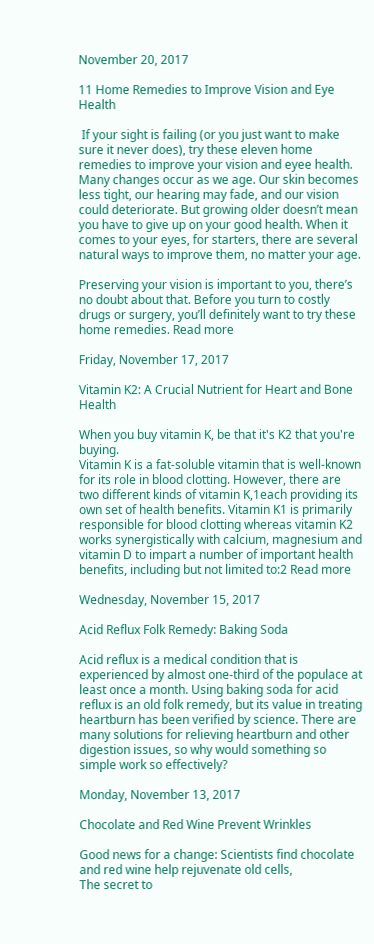November 20, 2017

11 Home Remedies to Improve Vision and Eye Health

 If your sight is failing (or you just want to make sure it never does), try these eleven home remedies to improve your vision and eyee health.
Many changes occur as we age. Our skin becomes less tight, our hearing may fade, and our vision could deteriorate. But growing older doesn’t mean you have to give up on your good health. When it comes to your eyes, for starters, there are several natural ways to improve them, no matter your age.

Preserving your vision is important to you, there’s no doubt about that. Before you turn to costly drugs or surgery, you’ll definitely want to try these home remedies. Read more

Friday, November 17, 2017

Vitamin K2: A Crucial Nutrient for Heart and Bone Health

When you buy vitamin K, be that it's K2 that you're buying.
Vitamin K is a fat-soluble vitamin that is well-known for its role in blood clotting. However, there are two different kinds of vitamin K,1each providing its own set of health benefits. Vitamin K1 is primarily responsible for blood clotting whereas vitamin K2 works synergistically with calcium, magnesium and vitamin D to impart a number of important health benefits, including but not limited to:2 Read more

Wednesday, November 15, 2017

Acid Reflux Folk Remedy: Baking Soda

Acid reflux is a medical condition that is experienced by almost one-third of the populace at least once a month. Using baking soda for acid reflux is an old folk remedy, but its value in treating heartburn has been verified by science. There are many solutions for relieving heartburn and other digestion issues, so why would something so simple work so effectively?

Monday, November 13, 2017

Chocolate and Red Wine Prevent Wrinkles

Good news for a change: Scientists find chocolate and red wine help rejuvenate old cells,
The secret to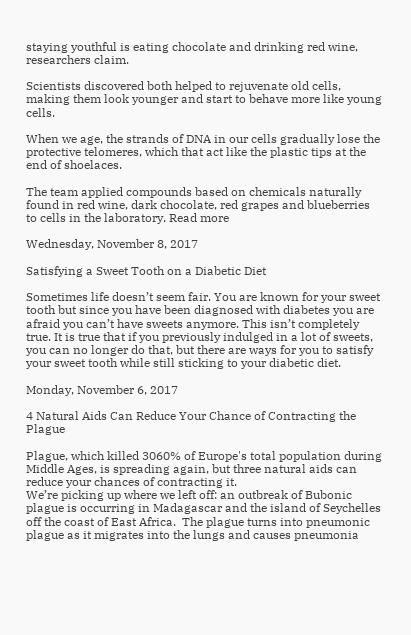staying youthful is eating chocolate and drinking red wine, researchers claim.

Scientists discovered both helped to rejuvenate old cells, making them look younger and start to behave more like young cells.

When we age, the strands of DNA in our cells gradually lose the protective telomeres, which that act like the plastic tips at the end of shoelaces.

The team applied compounds based on chemicals naturally found in red wine, dark chocolate, red grapes and blueberries to cells in the laboratory. Read more

Wednesday, November 8, 2017

Satisfying a Sweet Tooth on a Diabetic Diet

Sometimes life doesn’t seem fair. You are known for your sweet tooth but since you have been diagnosed with diabetes you are afraid you can’t have sweets anymore. This isn’t completely true. It is true that if you previously indulged in a lot of sweets, you can no longer do that, but there are ways for you to satisfy your sweet tooth while still sticking to your diabetic diet.

Monday, November 6, 2017

4 Natural Aids Can Reduce Your Chance of Contracting the Plague

Plague, which killed 3060% of Europe's total population during Middle Ages, is spreading again, but three natural aids can reduce your chances of contracting it.
We’re picking up where we left off: an outbreak of Bubonic plague is occurring in Madagascar and the island of Seychelles off the coast of East Africa.  The plague turns into pneumonic plague as it migrates into the lungs and causes pneumonia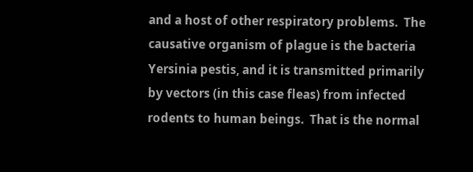and a host of other respiratory problems.  The causative organism of plague is the bacteria Yersinia pestis, and it is transmitted primarily by vectors (in this case fleas) from infected rodents to human beings.  That is the normal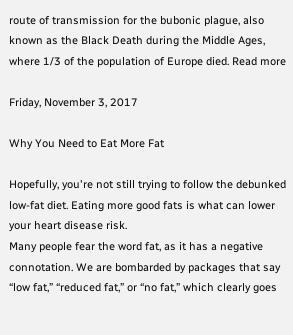route of transmission for the bubonic plague, also known as the Black Death during the Middle Ages, where 1/3 of the population of Europe died. Read more

Friday, November 3, 2017

Why You Need to Eat More Fat

Hopefully, you're not still trying to follow the debunked low-fat diet. Eating more good fats is what can lower your heart disease risk.
Many people fear the word fat, as it has a negative connotation. We are bombarded by packages that say “low fat,” “reduced fat,” or “no fat,” which clearly goes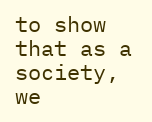to show that as a society, we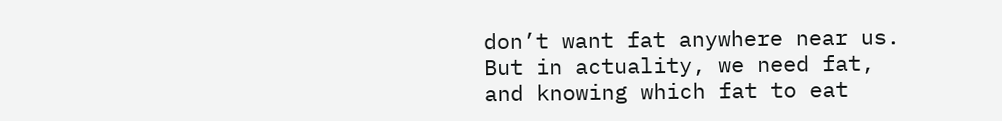don’t want fat anywhere near us. But in actuality, we need fat, and knowing which fat to eat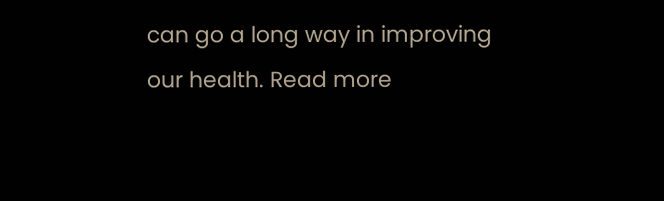can go a long way in improving our health. Read more